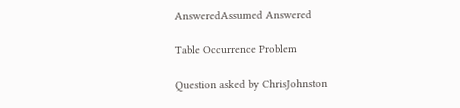AnsweredAssumed Answered

Table Occurrence Problem

Question asked by ChrisJohnston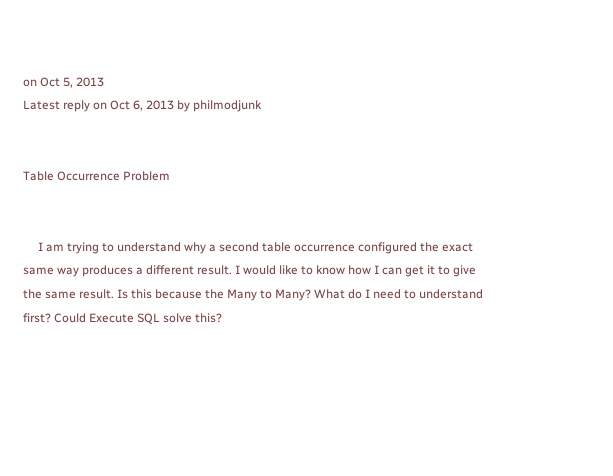on Oct 5, 2013
Latest reply on Oct 6, 2013 by philmodjunk


Table Occurrence Problem


     I am trying to understand why a second table occurrence configured the exact same way produces a different result. I would like to know how I can get it to give the same result. Is this because the Many to Many? What do I need to understand first? Could Execute SQL solve this?